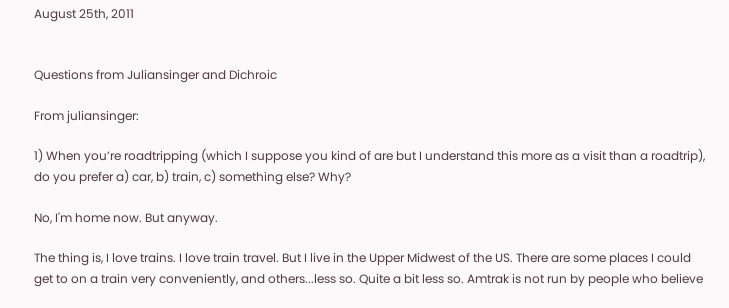August 25th, 2011


Questions from Juliansinger and Dichroic

From juliansinger:

1) When you’re roadtripping (which I suppose you kind of are but I understand this more as a visit than a roadtrip), do you prefer a) car, b) train, c) something else? Why?

No, I'm home now. But anyway.

The thing is, I love trains. I love train travel. But I live in the Upper Midwest of the US. There are some places I could get to on a train very conveniently, and others...less so. Quite a bit less so. Amtrak is not run by people who believe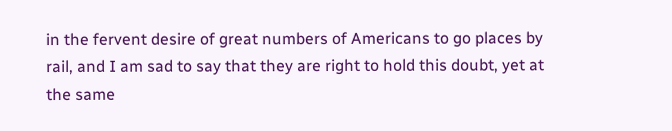in the fervent desire of great numbers of Americans to go places by rail, and I am sad to say that they are right to hold this doubt, yet at the same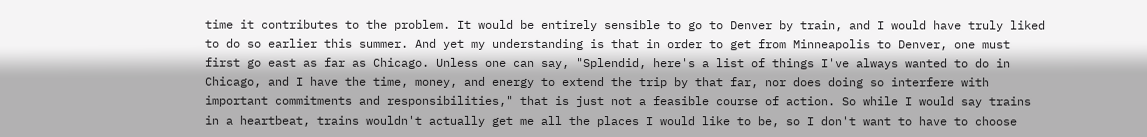time it contributes to the problem. It would be entirely sensible to go to Denver by train, and I would have truly liked to do so earlier this summer. And yet my understanding is that in order to get from Minneapolis to Denver, one must first go east as far as Chicago. Unless one can say, "Splendid, here's a list of things I've always wanted to do in Chicago, and I have the time, money, and energy to extend the trip by that far, nor does doing so interfere with important commitments and responsibilities," that is just not a feasible course of action. So while I would say trains in a heartbeat, trains wouldn't actually get me all the places I would like to be, so I don't want to have to choose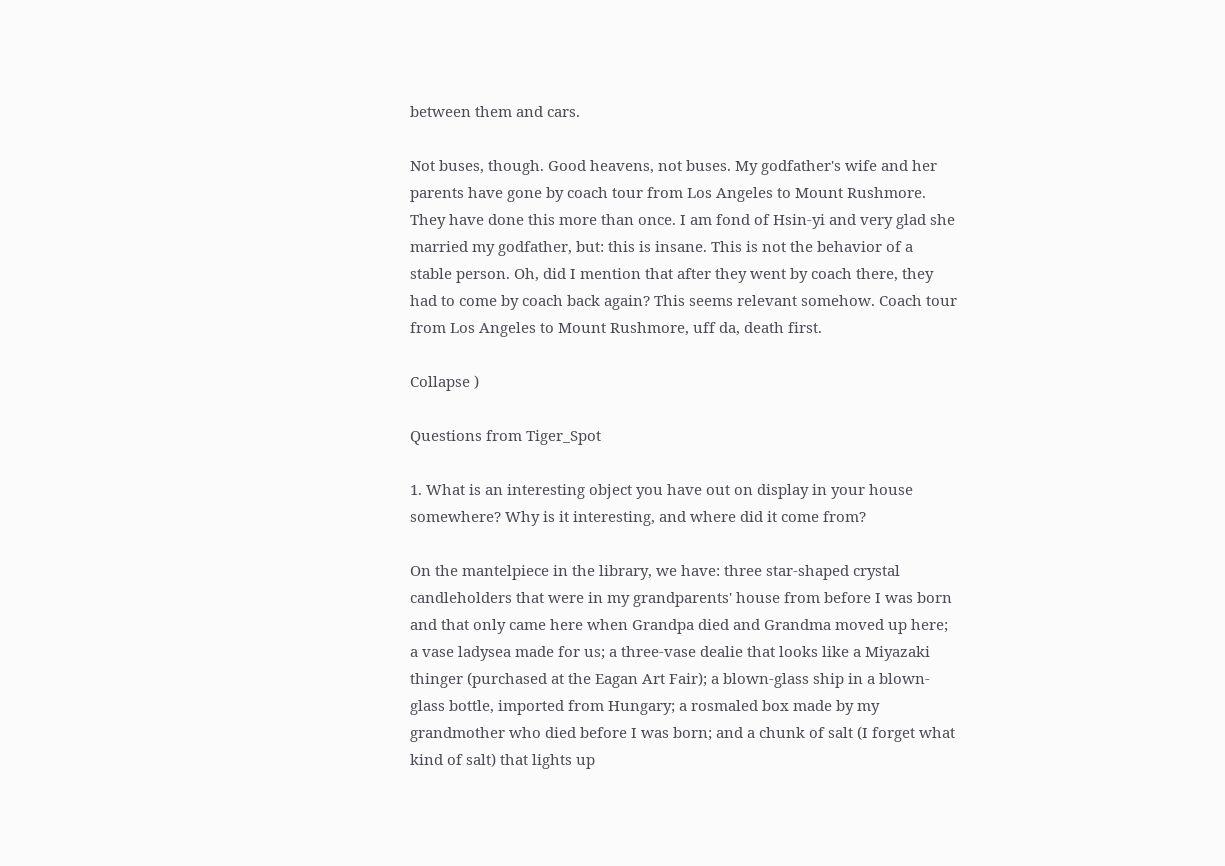between them and cars.

Not buses, though. Good heavens, not buses. My godfather's wife and her parents have gone by coach tour from Los Angeles to Mount Rushmore. They have done this more than once. I am fond of Hsin-yi and very glad she married my godfather, but: this is insane. This is not the behavior of a stable person. Oh, did I mention that after they went by coach there, they had to come by coach back again? This seems relevant somehow. Coach tour from Los Angeles to Mount Rushmore, uff da, death first.

Collapse )

Questions from Tiger_Spot

1. What is an interesting object you have out on display in your house somewhere? Why is it interesting, and where did it come from?

On the mantelpiece in the library, we have: three star-shaped crystal candleholders that were in my grandparents' house from before I was born and that only came here when Grandpa died and Grandma moved up here; a vase ladysea made for us; a three-vase dealie that looks like a Miyazaki thinger (purchased at the Eagan Art Fair); a blown-glass ship in a blown-glass bottle, imported from Hungary; a rosmaled box made by my grandmother who died before I was born; and a chunk of salt (I forget what kind of salt) that lights up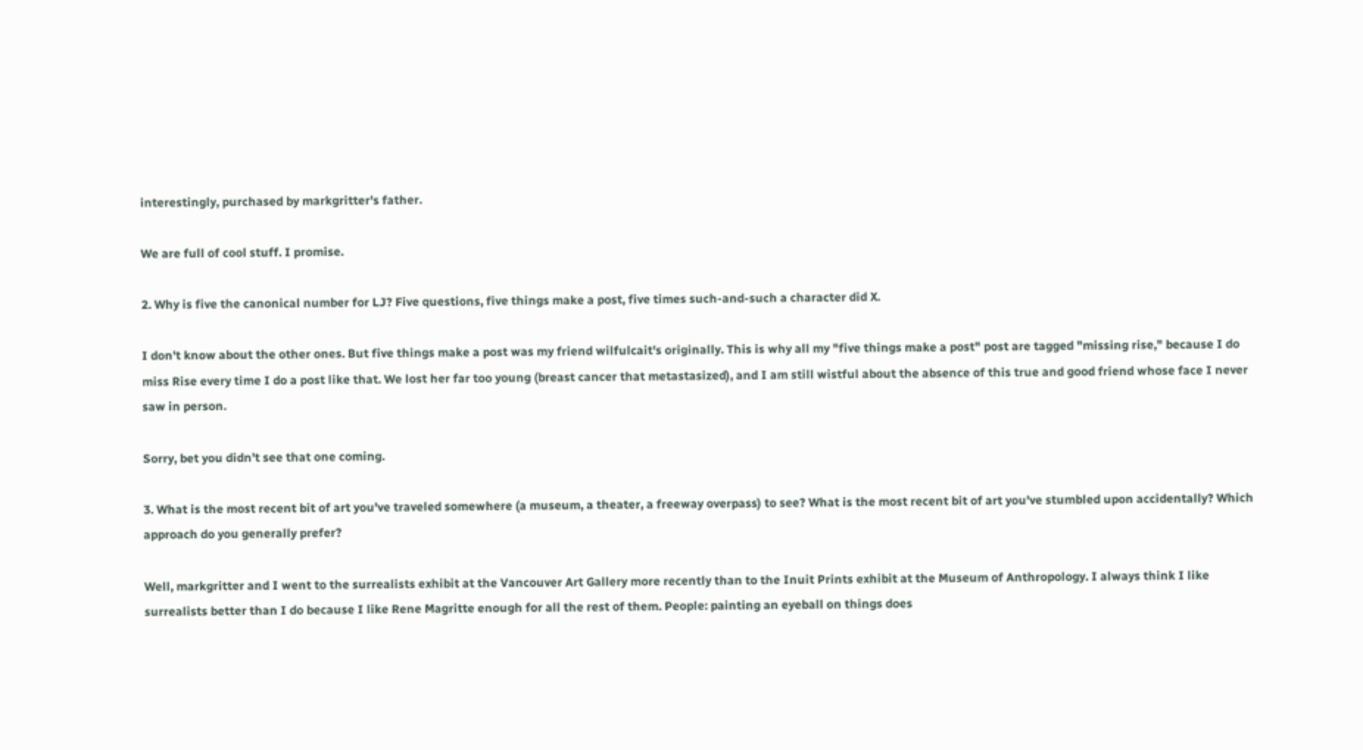interestingly, purchased by markgritter's father.

We are full of cool stuff. I promise.

2. Why is five the canonical number for LJ? Five questions, five things make a post, five times such-and-such a character did X.

I don't know about the other ones. But five things make a post was my friend wilfulcait's originally. This is why all my "five things make a post" post are tagged "missing rise," because I do miss Rise every time I do a post like that. We lost her far too young (breast cancer that metastasized), and I am still wistful about the absence of this true and good friend whose face I never saw in person.

Sorry, bet you didn't see that one coming.

3. What is the most recent bit of art you've traveled somewhere (a museum, a theater, a freeway overpass) to see? What is the most recent bit of art you've stumbled upon accidentally? Which approach do you generally prefer?

Well, markgritter and I went to the surrealists exhibit at the Vancouver Art Gallery more recently than to the Inuit Prints exhibit at the Museum of Anthropology. I always think I like surrealists better than I do because I like Rene Magritte enough for all the rest of them. People: painting an eyeball on things does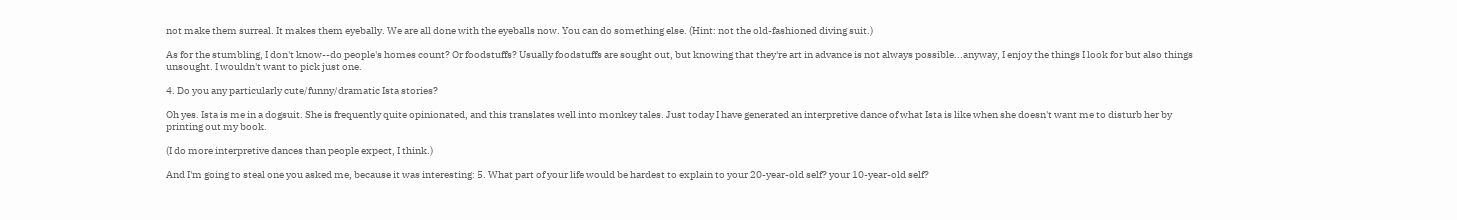not make them surreal. It makes them eyebally. We are all done with the eyeballs now. You can do something else. (Hint: not the old-fashioned diving suit.)

As for the stumbling, I don't know--do people's homes count? Or foodstuffs? Usually foodstuffs are sought out, but knowing that they're art in advance is not always possible...anyway, I enjoy the things I look for but also things unsought. I wouldn't want to pick just one.

4. Do you any particularly cute/funny/dramatic Ista stories?

Oh yes. Ista is me in a dogsuit. She is frequently quite opinionated, and this translates well into monkey tales. Just today I have generated an interpretive dance of what Ista is like when she doesn't want me to disturb her by printing out my book.

(I do more interpretive dances than people expect, I think.)

And I'm going to steal one you asked me, because it was interesting: 5. What part of your life would be hardest to explain to your 20-year-old self? your 10-year-old self?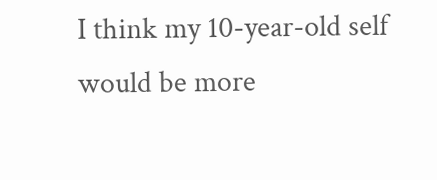I think my 10-year-old self would be more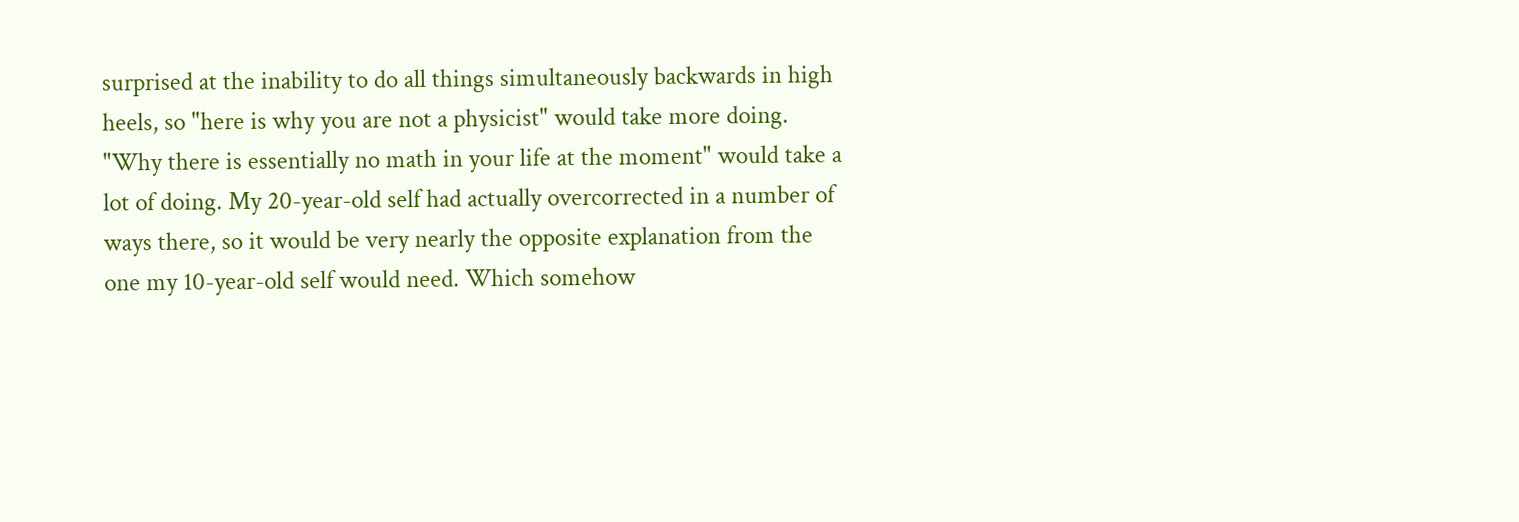surprised at the inability to do all things simultaneously backwards in high heels, so "here is why you are not a physicist" would take more doing. "Why there is essentially no math in your life at the moment" would take a lot of doing. My 20-year-old self had actually overcorrected in a number of ways there, so it would be very nearly the opposite explanation from the one my 10-year-old self would need. Which somehow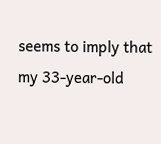seems to imply that my 33-year-old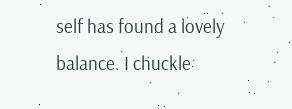self has found a lovely balance. I chuckle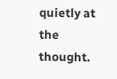quietly at the thought.